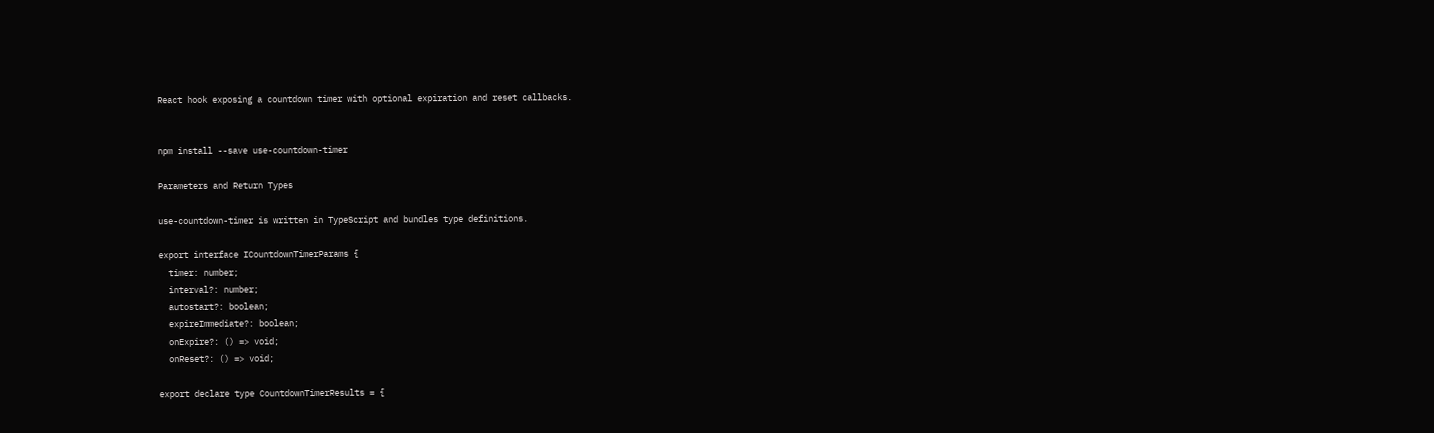React hook exposing a countdown timer with optional expiration and reset callbacks.


npm install --save use-countdown-timer

Parameters and Return Types

use-countdown-timer is written in TypeScript and bundles type definitions.

export interface ICountdownTimerParams {
  timer: number;
  interval?: number;
  autostart?: boolean;
  expireImmediate?: boolean;
  onExpire?: () => void;
  onReset?: () => void;

export declare type CountdownTimerResults = {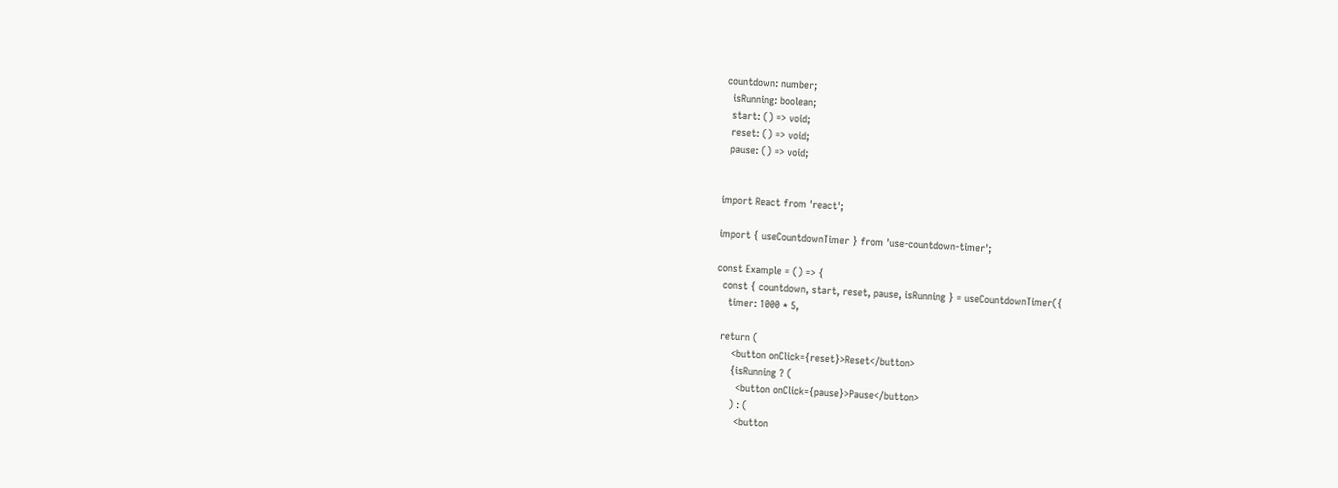countdown: number;
  isRunning: boolean;
  start: () => void;
  reset: () => void;
  pause: () => void;


import React from 'react';

import { useCountdownTimer } from 'use-countdown-timer';

const Example = () => {
  const { countdown, start, reset, pause, isRunning } = useCountdownTimer({
    timer: 1000 * 5,

  return (
      <button onClick={reset}>Reset</button>
      {isRunning ? (
        <button onClick={pause}>Pause</button>
      ) : (
        <button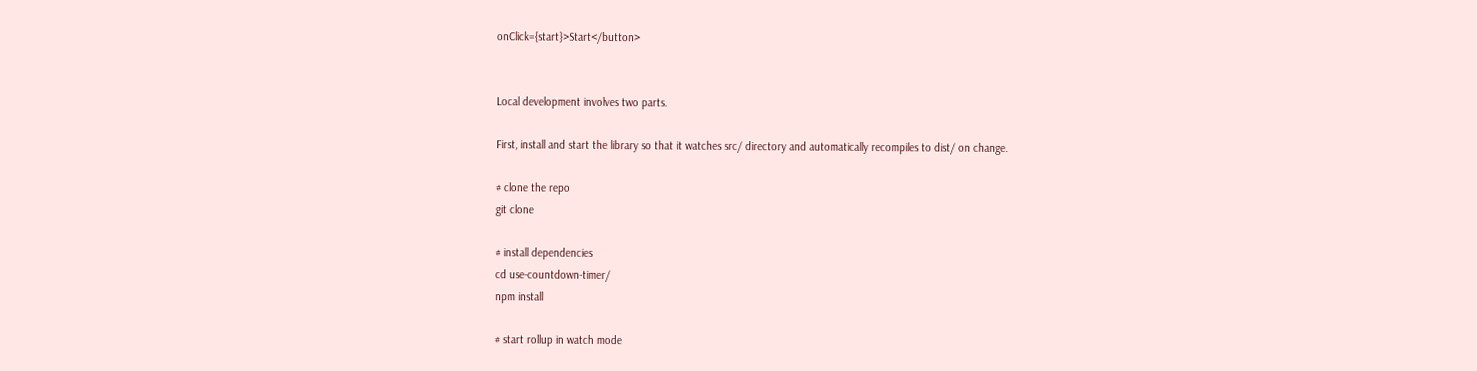onClick={start}>Start</button>


Local development involves two parts.

First, install and start the library so that it watches src/ directory and automatically recompiles to dist/ on change.

# clone the repo
git clone

# install dependencies
cd use-countdown-timer/
npm install

# start rollup in watch mode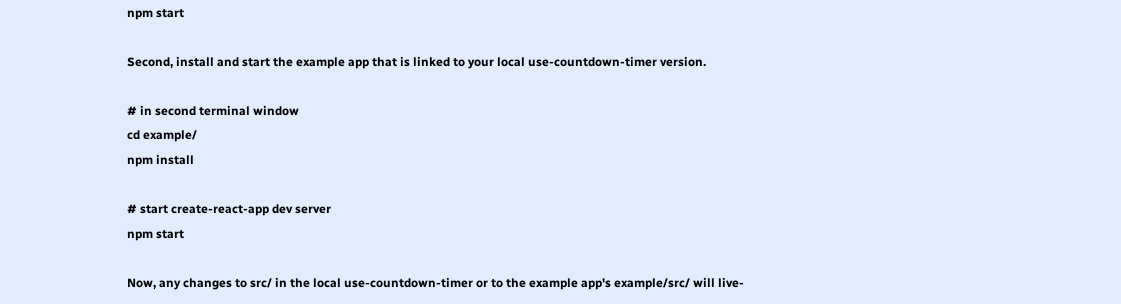npm start

Second, install and start the example app that is linked to your local use-countdown-timer version.

# in second terminal window
cd example/
npm install

# start create-react-app dev server
npm start

Now, any changes to src/ in the local use-countdown-timer or to the example app's example/src/ will live-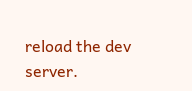reload the dev server.